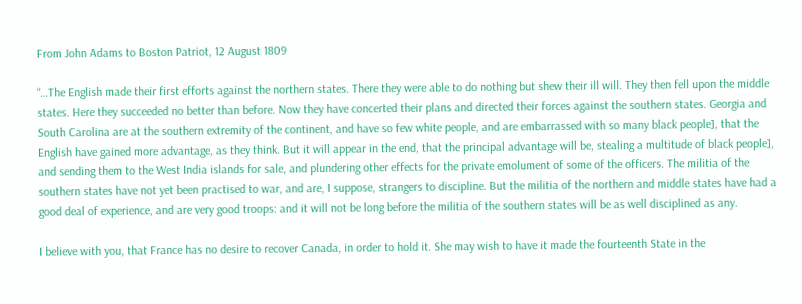From John Adams to Boston Patriot, 12 August 1809

“…The English made their first efforts against the northern states. There they were able to do nothing but shew their ill will. They then fell upon the middle states. Here they succeeded no better than before. Now they have concerted their plans and directed their forces against the southern states. Georgia and South Carolina are at the southern extremity of the continent, and have so few white people, and are embarrassed with so many black people], that the English have gained more advantage, as they think. But it will appear in the end, that the principal advantage will be, stealing a multitude of black people], and sending them to the West India islands for sale, and plundering other effects for the private emolument of some of the officers. The militia of the southern states have not yet been practised to war, and are, I suppose, strangers to discipline. But the militia of the northern and middle states have had a good deal of experience, and are very good troops: and it will not be long before the militia of the southern states will be as well disciplined as any.

I believe with you, that France has no desire to recover Canada, in order to hold it. She may wish to have it made the fourteenth State in the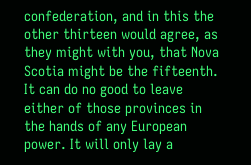confederation, and in this the other thirteen would agree, as they might with you, that Nova Scotia might be the fifteenth. It can do no good to leave either of those provinces in the hands of any European power. It will only lay a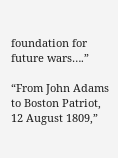foundation for future wars….”

“From John Adams to Boston Patriot, 12 August 1809,”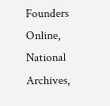Founders Online, National Archives,